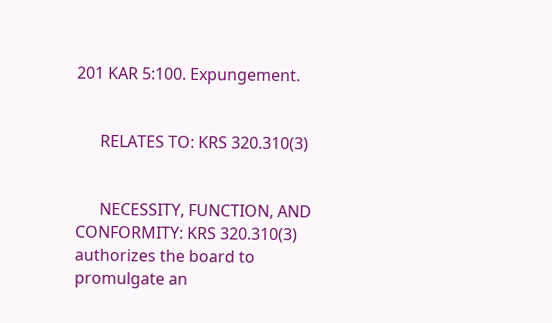201 KAR 5:100. Expungement.


      RELATES TO: KRS 320.310(3)


      NECESSITY, FUNCTION, AND CONFORMITY: KRS 320.310(3) authorizes the board to promulgate an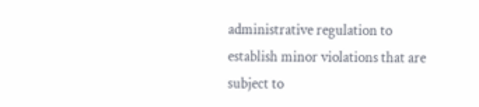administrative regulation to establish minor violations that are subject to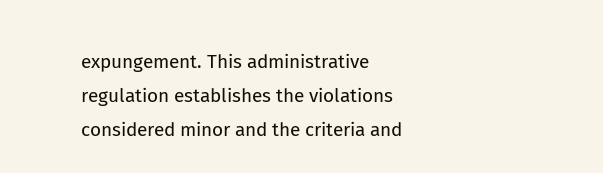expungement. This administrative regulation establishes the violations considered minor and the criteria and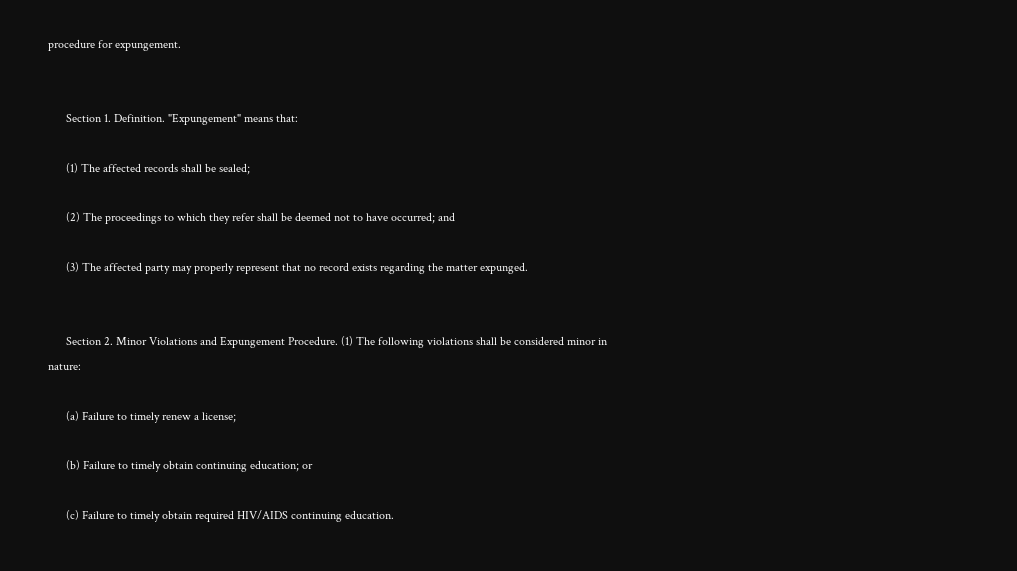procedure for expungement.


      Section 1. Definition. "Expungement" means that:

      (1) The affected records shall be sealed;

      (2) The proceedings to which they refer shall be deemed not to have occurred; and

      (3) The affected party may properly represent that no record exists regarding the matter expunged.


      Section 2. Minor Violations and Expungement Procedure. (1) The following violations shall be considered minor in nature:

      (a) Failure to timely renew a license;

      (b) Failure to timely obtain continuing education; or

      (c) Failure to timely obtain required HIV/AIDS continuing education.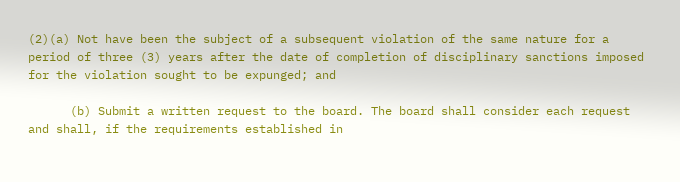(2)(a) Not have been the subject of a subsequent violation of the same nature for a period of three (3) years after the date of completion of disciplinary sanctions imposed for the violation sought to be expunged; and

      (b) Submit a written request to the board. The board shall consider each request and shall, if the requirements established in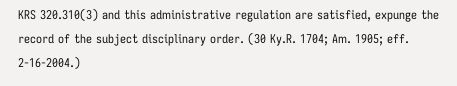KRS 320.310(3) and this administrative regulation are satisfied, expunge the record of the subject disciplinary order. (30 Ky.R. 1704; Am. 1905; eff. 2-16-2004.)